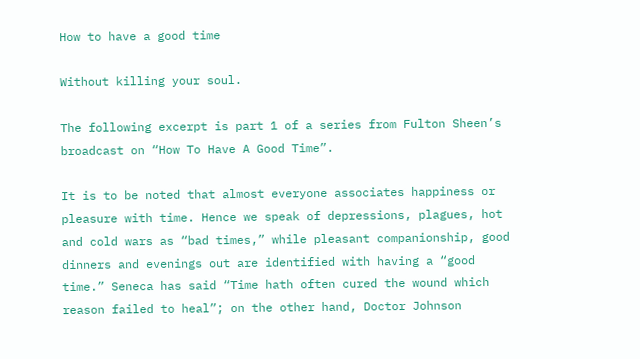How to have a good time

Without killing your soul.

The following excerpt is part 1 of a series from Fulton Sheen’s broadcast on “How To Have A Good Time”.

It is to be noted that almost everyone associates happiness or pleasure with time. Hence we speak of depressions, plagues, hot and cold wars as “bad times,” while pleasant companionship, good dinners and evenings out are identified with having a “good time.” Seneca has said “Time hath often cured the wound which reason failed to heal”; on the other hand, Doctor Johnson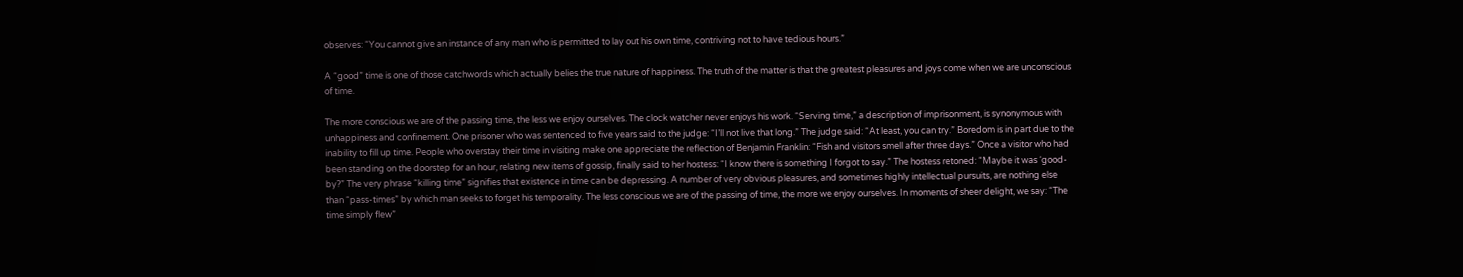observes: “You cannot give an instance of any man who is permitted to lay out his own time, contriving not to have tedious hours.”

A “good” time is one of those catchwords which actually belies the true nature of happiness. The truth of the matter is that the greatest pleasures and joys come when we are unconscious of time.

The more conscious we are of the passing time, the less we enjoy ourselves. The clock watcher never enjoys his work. “Serving time,” a description of imprisonment, is synonymous with unhappiness and confinement. One prisoner who was sentenced to five years said to the judge: “I’ll not live that long.” The judge said: “At least, you can try.” Boredom is in part due to the inability to fill up time. People who overstay their time in visiting make one appreciate the reflection of Benjamin Franklin: “Fish and visitors smell after three days.” Once a visitor who had been standing on the doorstep for an hour, relating new items of gossip, finally said to her hostess: “I know there is something I forgot to say.” The hostess retoned: “Maybe it was ‘good-by?” The very phrase “killing time” signifies that existence in time can be depressing. A number of very obvious pleasures, and sometimes highly intellectual pursuits, are nothing else than “pass-times” by which man seeks to forget his temporality. The less conscious we are of the passing of time, the more we enjoy ourselves. In moments of sheer delight, we say: “The time simply flew”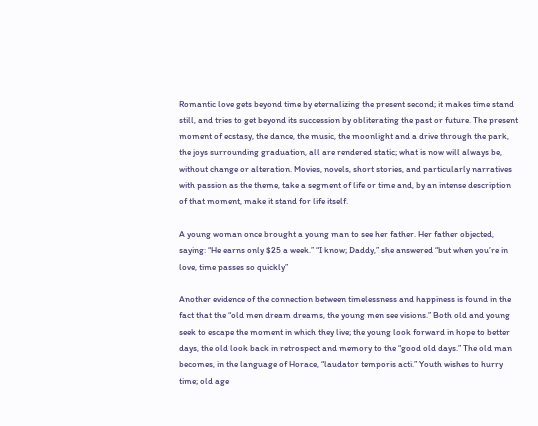Romantic love gets beyond time by eternalizing the present second; it makes time stand still, and tries to get beyond its succession by obliterating the past or future. The present moment of ecstasy, the dance, the music, the moonlight and a drive through the park, the joys surrounding graduation, all are rendered static; what is now will always be, without change or alteration. Movies, novels, short stories, and particularly narratives with passion as the theme, take a segment of life or time and, by an intense description of that moment, make it stand for life itself.

A young woman once brought a young man to see her father. Her father objected, saying: “He earns only $25 a week.” “I know; Daddy,” she answered “but when you’re in love, time passes so quickly”

Another evidence of the connection between timelessness and happiness is found in the fact that the “old men dream dreams, the young men see visions.” Both old and young seek to escape the moment in which they live; the young look forward in hope to better days, the old look back in retrospect and memory to the “good old days.” The old man becomes, in the language of Horace, “laudator temporis acti.” Youth wishes to hurry time; old age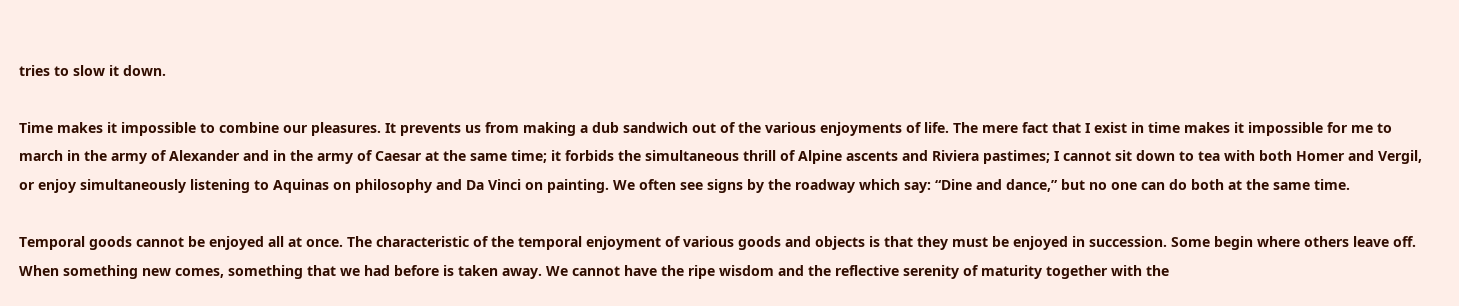tries to slow it down.

Time makes it impossible to combine our pleasures. It prevents us from making a dub sandwich out of the various enjoyments of life. The mere fact that I exist in time makes it impossible for me to march in the army of Alexander and in the army of Caesar at the same time; it forbids the simultaneous thrill of Alpine ascents and Riviera pastimes; I cannot sit down to tea with both Homer and Vergil, or enjoy simultaneously listening to Aquinas on philosophy and Da Vinci on painting. We often see signs by the roadway which say: “Dine and dance,” but no one can do both at the same time.

Temporal goods cannot be enjoyed all at once. The characteristic of the temporal enjoyment of various goods and objects is that they must be enjoyed in succession. Some begin where others leave off. When something new comes, something that we had before is taken away. We cannot have the ripe wisdom and the reflective serenity of maturity together with the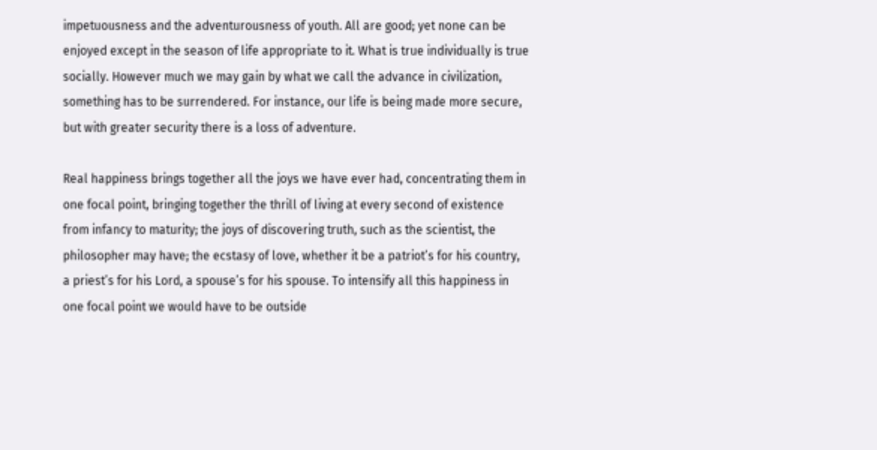impetuousness and the adventurousness of youth. All are good; yet none can be enjoyed except in the season of life appropriate to it. What is true individually is true socially. However much we may gain by what we call the advance in civilization, something has to be surrendered. For instance, our life is being made more secure, but with greater security there is a loss of adventure.

Real happiness brings together all the joys we have ever had, concentrating them in one focal point, bringing together the thrill of living at every second of existence from infancy to maturity; the joys of discovering truth, such as the scientist, the philosopher may have; the ecstasy of love, whether it be a patriot’s for his country, a priest’s for his Lord, a spouse’s for his spouse. To intensify all this happiness in one focal point we would have to be outside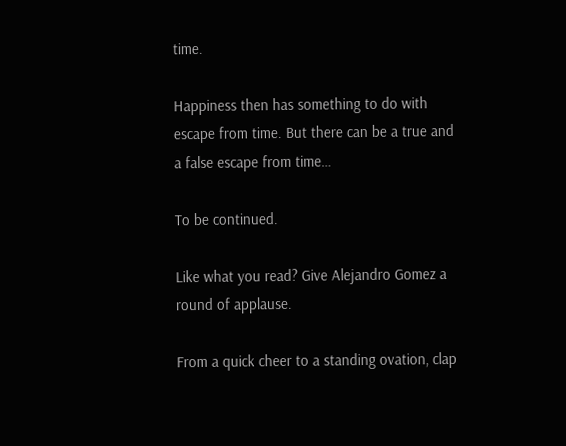time.

Happiness then has something to do with escape from time. But there can be a true and a false escape from time…

To be continued.

Like what you read? Give Alejandro Gomez a round of applause.

From a quick cheer to a standing ovation, clap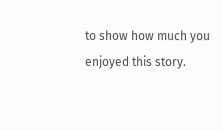to show how much you enjoyed this story.